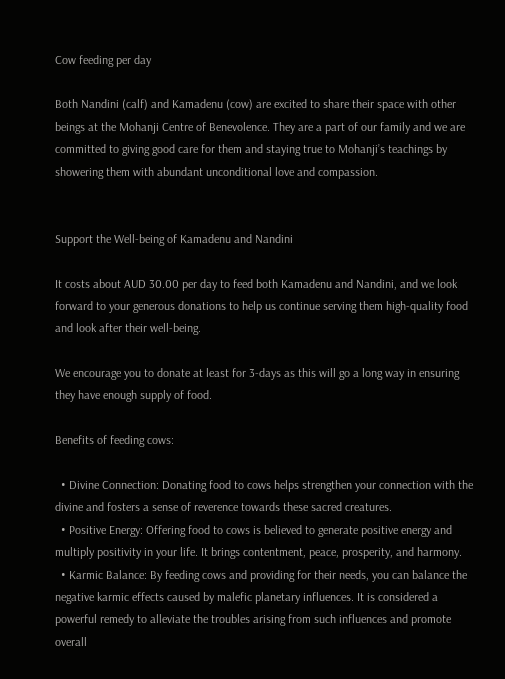Cow feeding per day

Both Nandini (calf) and Kamadenu (cow) are excited to share their space with other beings at the Mohanji Centre of Benevolence. They are a part of our family and we are committed to giving good care for them and staying true to Mohanji’s teachings by showering them with abundant unconditional love and compassion.


Support the Well-being of Kamadenu and Nandini

It costs about AUD 30.00 per day to feed both Kamadenu and Nandini, and we look forward to your generous donations to help us continue serving them high-quality food and look after their well-being.

We encourage you to donate at least for 3-days as this will go a long way in ensuring they have enough supply of food.

Benefits of feeding cows:

  • Divine Connection: Donating food to cows helps strengthen your connection with the divine and fosters a sense of reverence towards these sacred creatures.
  • Positive Energy: Offering food to cows is believed to generate positive energy and multiply positivity in your life. It brings contentment, peace, prosperity, and harmony.
  • Karmic Balance: By feeding cows and providing for their needs, you can balance the negative karmic effects caused by malefic planetary influences. It is considered a powerful remedy to alleviate the troubles arising from such influences and promote overall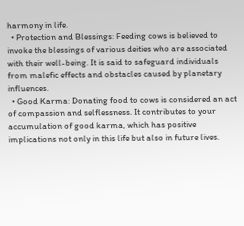harmony in life.
  • Protection and Blessings: Feeding cows is believed to invoke the blessings of various deities who are associated with their well-being. It is said to safeguard individuals from malefic effects and obstacles caused by planetary influences.
  • Good Karma: Donating food to cows is considered an act of compassion and selflessness. It contributes to your accumulation of good karma, which has positive implications not only in this life but also in future lives.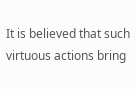It is believed that such virtuous actions bring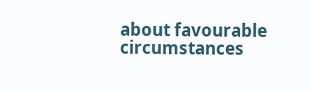about favourable circumstances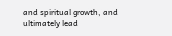and spiritual growth, and ultimately lead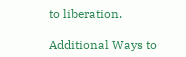to liberation.

Additional Ways to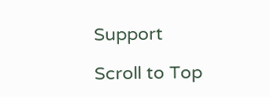Support

Scroll to Top